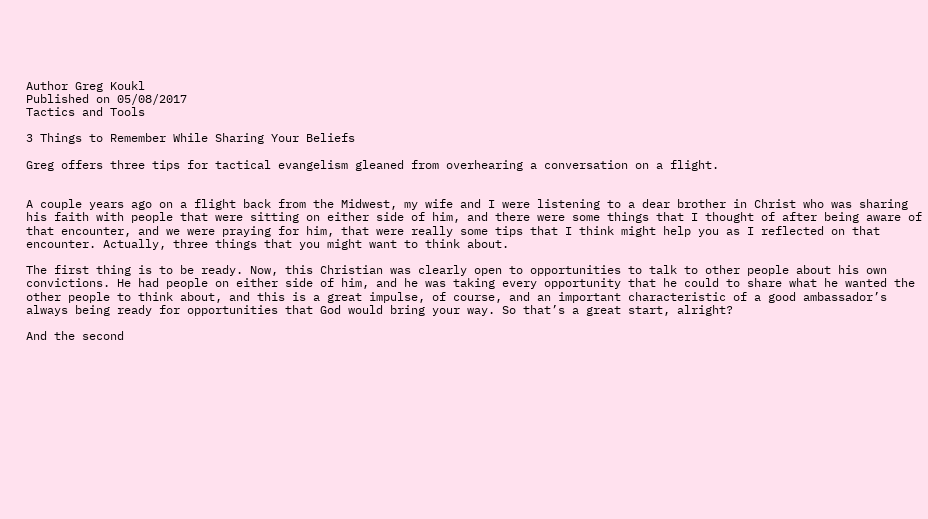Author Greg Koukl
Published on 05/08/2017
Tactics and Tools

3 Things to Remember While Sharing Your Beliefs

Greg offers three tips for tactical evangelism gleaned from overhearing a conversation on a flight.


A couple years ago on a flight back from the Midwest, my wife and I were listening to a dear brother in Christ who was sharing his faith with people that were sitting on either side of him, and there were some things that I thought of after being aware of that encounter, and we were praying for him, that were really some tips that I think might help you as I reflected on that encounter. Actually, three things that you might want to think about.

The first thing is to be ready. Now, this Christian was clearly open to opportunities to talk to other people about his own convictions. He had people on either side of him, and he was taking every opportunity that he could to share what he wanted the other people to think about, and this is a great impulse, of course, and an important characteristic of a good ambassador’s always being ready for opportunities that God would bring your way. So that’s a great start, alright?

And the second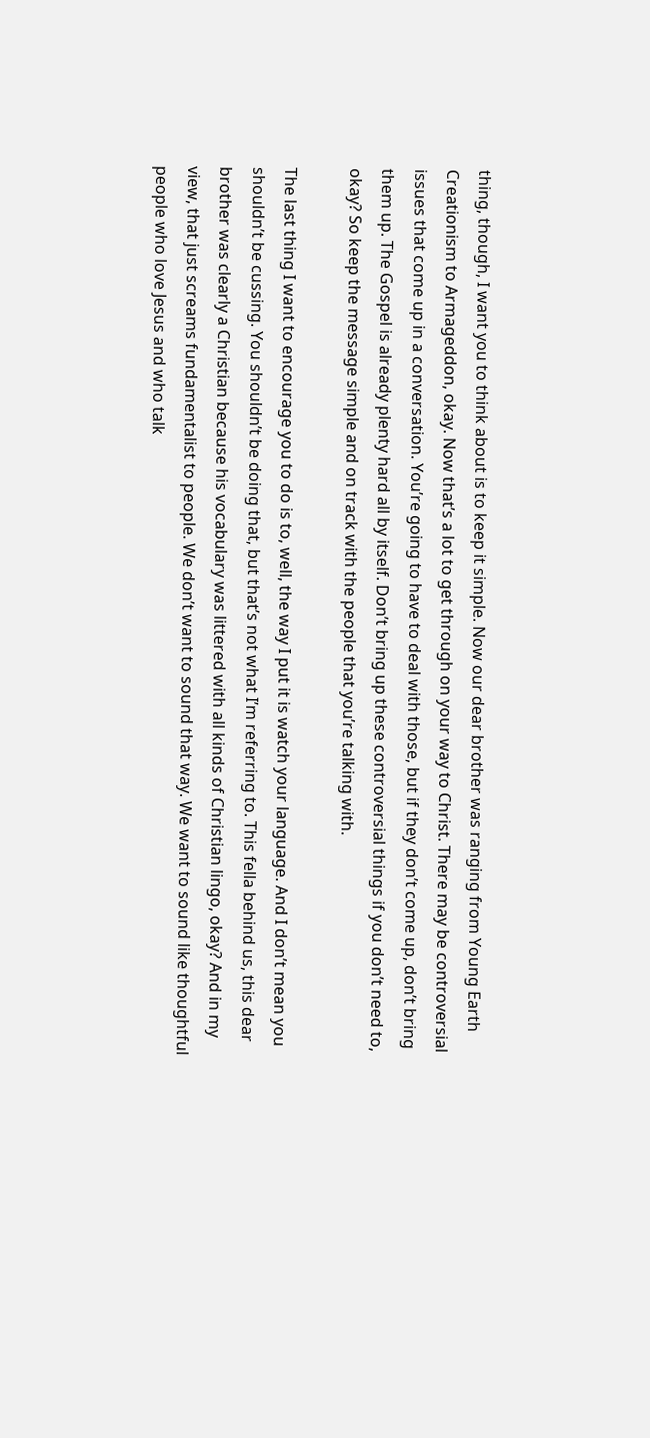thing, though, I want you to think about is to keep it simple. Now our dear brother was ranging from Young Earth Creationism to Armageddon, okay. Now that’s a lot to get through on your way to Christ. There may be controversial issues that come up in a conversation. You’re going to have to deal with those, but if they don’t come up, don’t bring them up. The Gospel is already plenty hard all by itself. Don’t bring up these controversial things if you don’t need to, okay? So keep the message simple and on track with the people that you’re talking with.

The last thing I want to encourage you to do is to, well, the way I put it is watch your language. And I don’t mean you shouldn’t be cussing. You shouldn’t be doing that, but that’s not what I’m referring to. This fella behind us, this dear brother was clearly a Christian because his vocabulary was littered with all kinds of Christian lingo, okay? And in my view, that just screams fundamentalist to people. We don’t want to sound that way. We want to sound like thoughtful people who love Jesus and who talk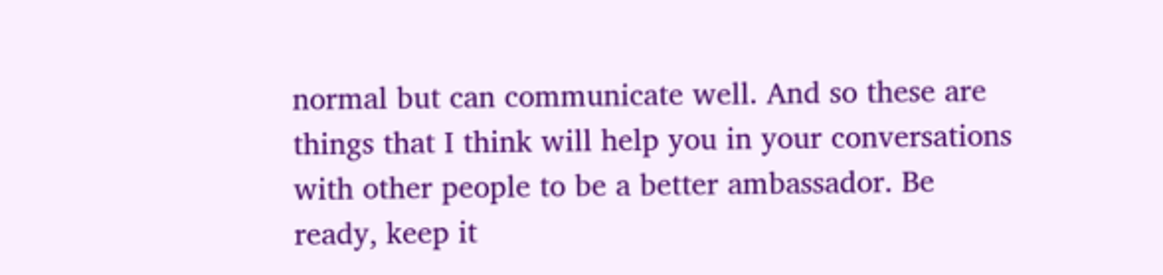normal but can communicate well. And so these are things that I think will help you in your conversations with other people to be a better ambassador. Be ready, keep it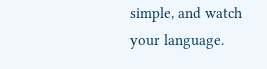simple, and watch your language.